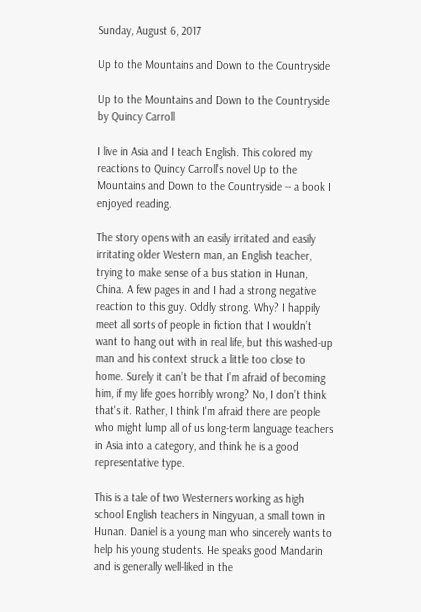Sunday, August 6, 2017

Up to the Mountains and Down to the Countryside

Up to the Mountains and Down to the Countryside
by Quincy Carroll

I live in Asia and I teach English. This colored my reactions to Quincy Carroll’s novel Up to the Mountains and Down to the Countryside -- a book I enjoyed reading.

The story opens with an easily irritated and easily irritating older Western man, an English teacher, trying to make sense of a bus station in Hunan, China. A few pages in and I had a strong negative reaction to this guy. Oddly strong. Why? I happily meet all sorts of people in fiction that I wouldn’t want to hang out with in real life, but this washed-up man and his context struck a little too close to home. Surely it can’t be that I’m afraid of becoming him, if my life goes horribly wrong? No, I don’t think that's it. Rather, I think I'm afraid there are people who might lump all of us long-term language teachers in Asia into a category, and think he is a good representative type.

This is a tale of two Westerners working as high school English teachers in Ningyuan, a small town in Hunan. Daniel is a young man who sincerely wants to help his young students. He speaks good Mandarin and is generally well-liked in the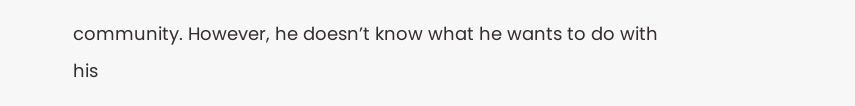community. However, he doesn’t know what he wants to do with his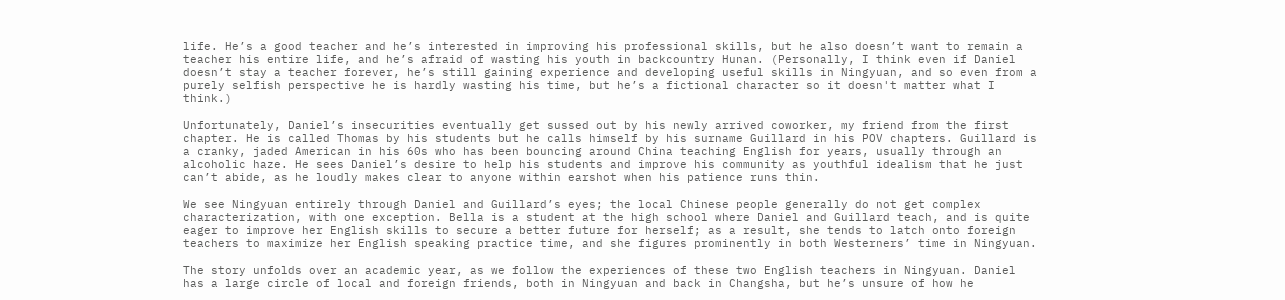life. He’s a good teacher and he’s interested in improving his professional skills, but he also doesn’t want to remain a teacher his entire life, and he’s afraid of wasting his youth in backcountry Hunan. (Personally, I think even if Daniel doesn’t stay a teacher forever, he’s still gaining experience and developing useful skills in Ningyuan, and so even from a purely selfish perspective he is hardly wasting his time, but he’s a fictional character so it doesn't matter what I think.)

Unfortunately, Daniel’s insecurities eventually get sussed out by his newly arrived coworker, my friend from the first chapter. He is called Thomas by his students but he calls himself by his surname Guillard in his POV chapters. Guillard is a cranky, jaded American in his 60s who has been bouncing around China teaching English for years, usually through an alcoholic haze. He sees Daniel’s desire to help his students and improve his community as youthful idealism that he just can’t abide, as he loudly makes clear to anyone within earshot when his patience runs thin.

We see Ningyuan entirely through Daniel and Guillard’s eyes; the local Chinese people generally do not get complex characterization, with one exception. Bella is a student at the high school where Daniel and Guillard teach, and is quite eager to improve her English skills to secure a better future for herself; as a result, she tends to latch onto foreign teachers to maximize her English speaking practice time, and she figures prominently in both Westerners’ time in Ningyuan.

The story unfolds over an academic year, as we follow the experiences of these two English teachers in Ningyuan. Daniel has a large circle of local and foreign friends, both in Ningyuan and back in Changsha, but he’s unsure of how he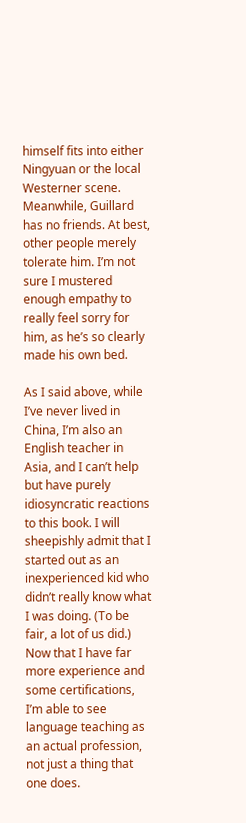himself fits into either Ningyuan or the local Westerner scene. Meanwhile, Guillard has no friends. At best, other people merely tolerate him. I’m not sure I mustered enough empathy to really feel sorry for him, as he’s so clearly made his own bed.

As I said above, while I’ve never lived in China, I’m also an English teacher in Asia, and I can’t help but have purely idiosyncratic reactions to this book. I will sheepishly admit that I started out as an inexperienced kid who didn’t really know what I was doing. (To be fair, a lot of us did.) Now that I have far more experience and some certifications, I’m able to see language teaching as an actual profession, not just a thing that one does.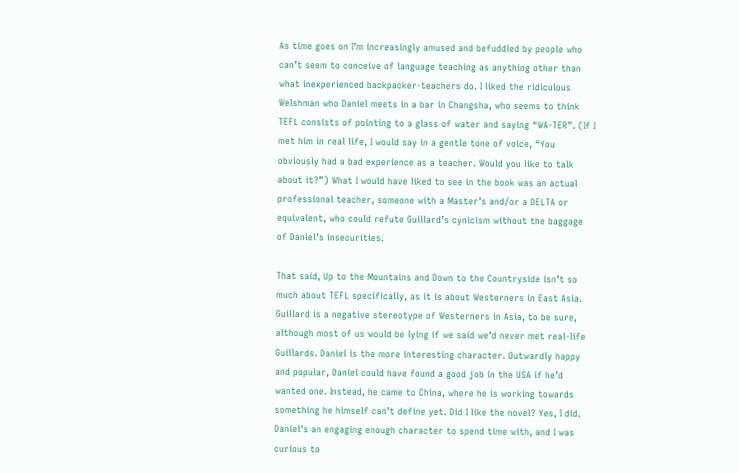As time goes on I’m increasingly amused and befuddled by people who can’t seem to conceive of language teaching as anything other than what inexperienced backpacker-teachers do. I liked the ridiculous Welshman who Daniel meets in a bar in Changsha, who seems to think TEFL consists of pointing to a glass of water and saying “WA-TER”. (If I met him in real life, I would say in a gentle tone of voice, “You obviously had a bad experience as a teacher. Would you like to talk about it?”) What I would have liked to see in the book was an actual professional teacher, someone with a Master’s and/or a DELTA or equivalent, who could refute Guillard’s cynicism without the baggage of Daniel’s insecurities.

That said, Up to the Mountains and Down to the Countryside isn’t so much about TEFL specifically, as it is about Westerners in East Asia. Guillard is a negative stereotype of Westerners in Asia, to be sure, although most of us would be lying if we said we’d never met real-life Guillards. Daniel is the more interesting character. Outwardly happy and popular, Daniel could have found a good job in the USA if he’d wanted one. Instead, he came to China, where he is working towards something he himself can’t define yet. Did I like the novel? Yes, I did. Daniel's an engaging enough character to spend time with, and I was curious to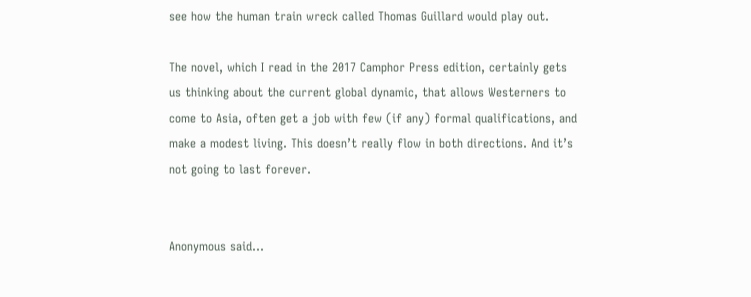see how the human train wreck called Thomas Guillard would play out.

The novel, which I read in the 2017 Camphor Press edition, certainly gets us thinking about the current global dynamic, that allows Westerners to come to Asia, often get a job with few (if any) formal qualifications, and make a modest living. This doesn’t really flow in both directions. And it’s not going to last forever.


Anonymous said...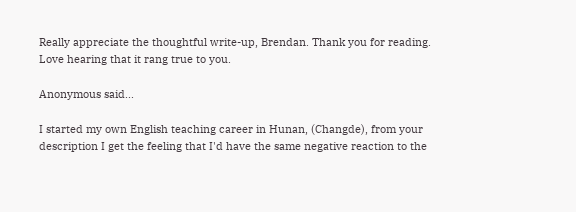Really appreciate the thoughtful write-up, Brendan. Thank you for reading. Love hearing that it rang true to you.

Anonymous said...

I started my own English teaching career in Hunan, (Changde), from your description I get the feeling that I'd have the same negative reaction to the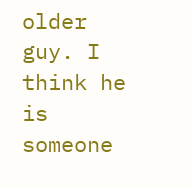older guy. I think he is someone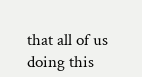that all of us doing this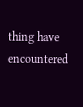thing have encountered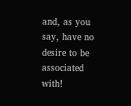and, as you say, have no desire to be associated with!